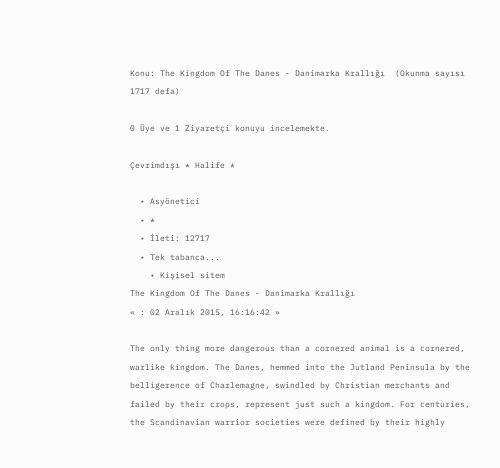Konu: The Kingdom Of The Danes - Danimarka Krallığı  (Okunma sayısı 1717 defa)

0 Üye ve 1 Ziyaretçi konuyu incelemekte.

Çevrimdışı * Halife *

  • Asyönetici
  • *
  • İleti: 12717
  • Tek tabanca...
    • Kişisel sitem
The Kingdom Of The Danes - Danimarka Krallığı
« : 02 Aralık 2015, 16:16:42 »

The only thing more dangerous than a cornered animal is a cornered, warlike kingdom. The Danes, hemmed into the Jutland Peninsula by the belligerence of Charlemagne, swindled by Christian merchants and failed by their crops, represent just such a kingdom. For centuries, the Scandinavian warrior societies were defined by their highly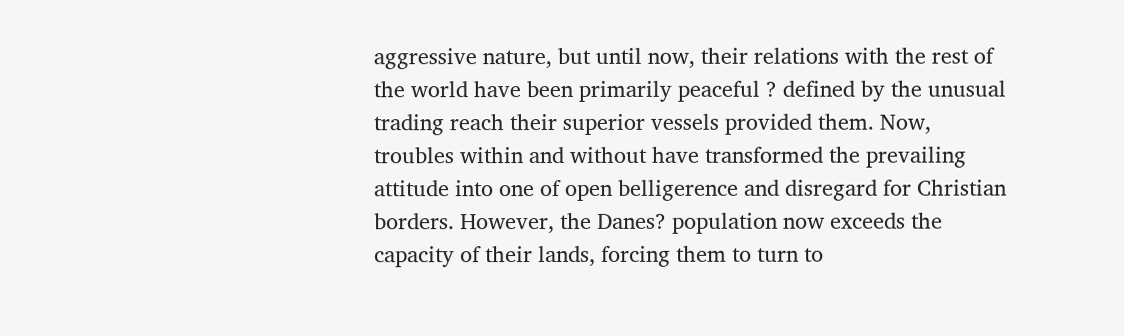aggressive nature, but until now, their relations with the rest of the world have been primarily peaceful ? defined by the unusual trading reach their superior vessels provided them. Now, troubles within and without have transformed the prevailing attitude into one of open belligerence and disregard for Christian borders. However, the Danes? population now exceeds the capacity of their lands, forcing them to turn to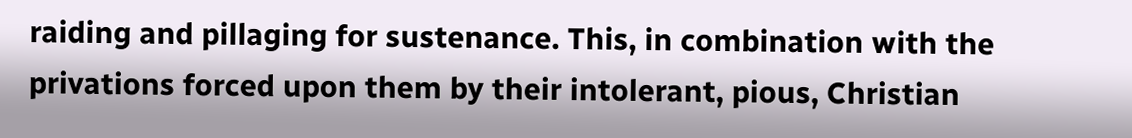raiding and pillaging for sustenance. This, in combination with the privations forced upon them by their intolerant, pious, Christian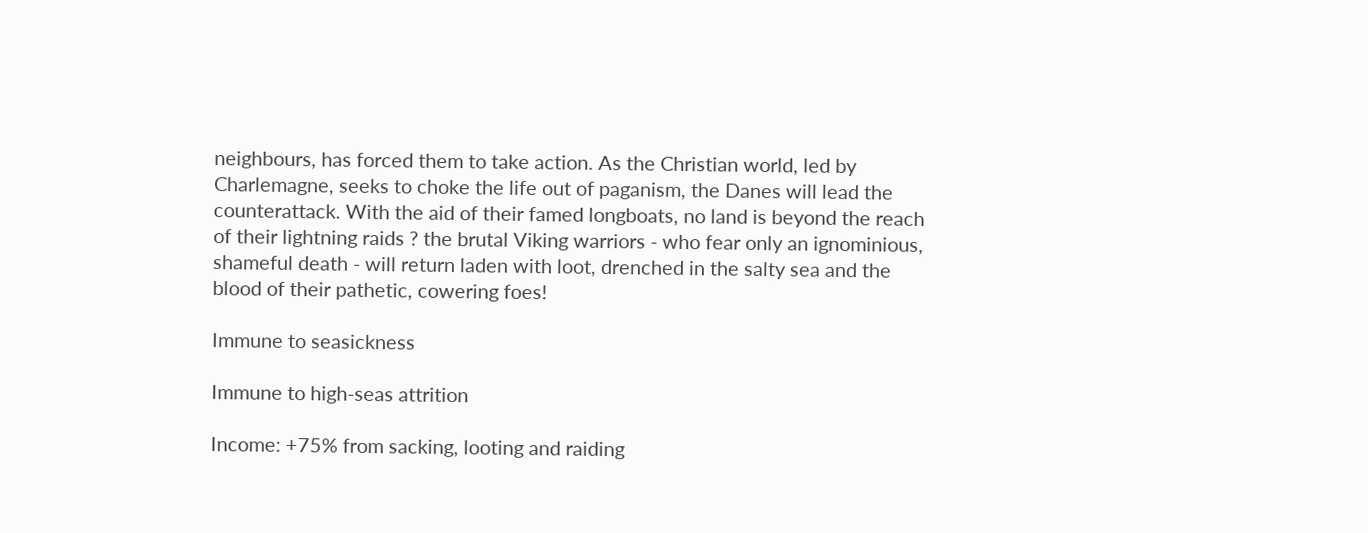neighbours, has forced them to take action. As the Christian world, led by Charlemagne, seeks to choke the life out of paganism, the Danes will lead the counterattack. With the aid of their famed longboats, no land is beyond the reach of their lightning raids ? the brutal Viking warriors - who fear only an ignominious, shameful death - will return laden with loot, drenched in the salty sea and the blood of their pathetic, cowering foes!

Immune to seasickness

Immune to high-seas attrition

Income: +75% from sacking, looting and raiding